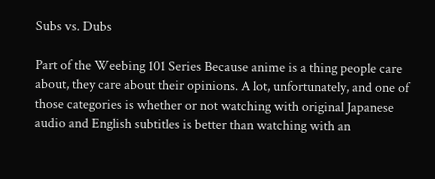Subs vs. Dubs

Part of the Weebing 101 Series Because anime is a thing people care about, they care about their opinions. A lot, unfortunately, and one of those categories is whether or not watching with original Japanese audio and English subtitles is better than watching with an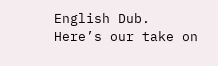English Dub. Here’s our take on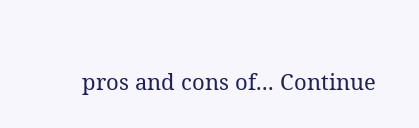pros and cons of... Continue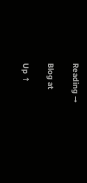Reading →

Blog at

Up ↑